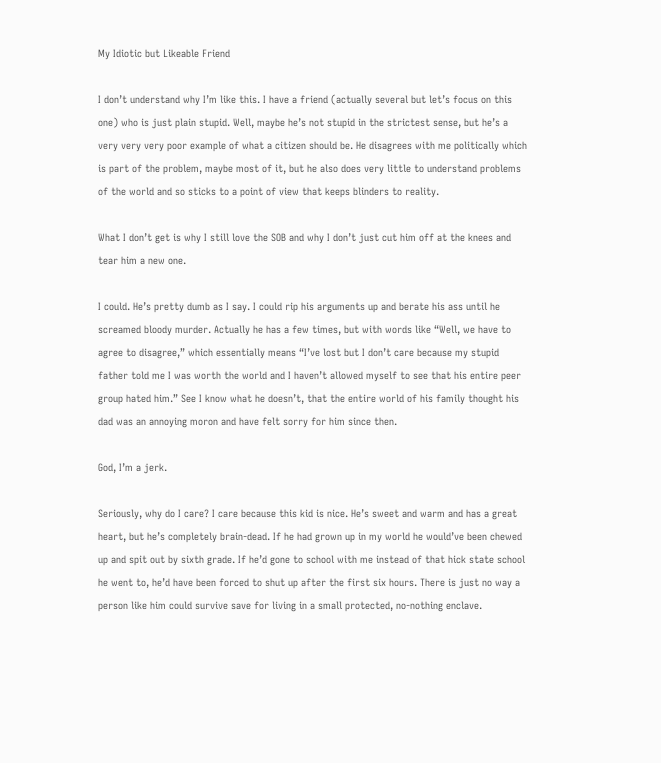My Idiotic but Likeable Friend

I don’t understand why I’m like this. I have a friend (actually several but let’s focus on this one) who is just plain stupid. Well, maybe he’s not stupid in the strictest sense, but he’s a very very very poor example of what a citizen should be. He disagrees with me politically which is part of the problem, maybe most of it, but he also does very little to understand problems of the world and so sticks to a point of view that keeps blinders to reality.

What I don’t get is why I still love the SOB and why I don’t just cut him off at the knees and tear him a new one.

I could. He’s pretty dumb as I say. I could rip his arguments up and berate his ass until he screamed bloody murder. Actually he has a few times, but with words like “Well, we have to agree to disagree,” which essentially means “I’ve lost but I don’t care because my stupid father told me I was worth the world and I haven’t allowed myself to see that his entire peer group hated him.” See I know what he doesn’t, that the entire world of his family thought his dad was an annoying moron and have felt sorry for him since then.

God, I’m a jerk.

Seriously, why do I care? I care because this kid is nice. He’s sweet and warm and has a great heart, but he’s completely brain-dead. If he had grown up in my world he would’ve been chewed up and spit out by sixth grade. If he’d gone to school with me instead of that hick state school he went to, he’d have been forced to shut up after the first six hours. There is just no way a person like him could survive save for living in a small protected, no-nothing enclave.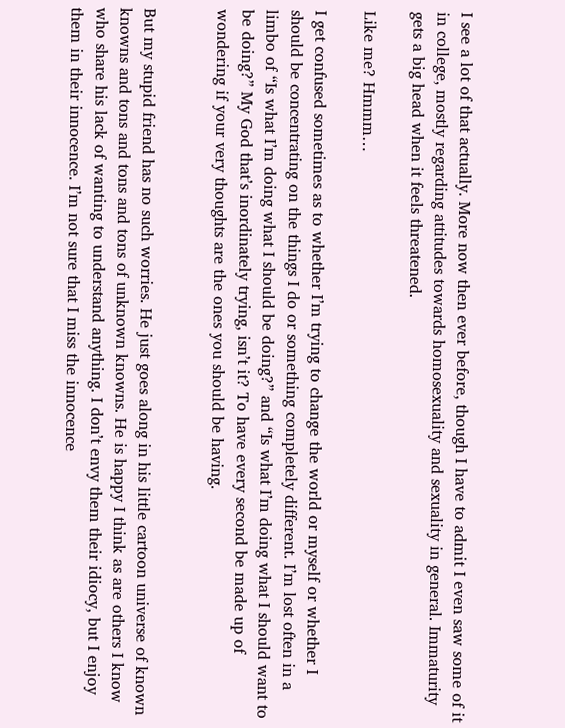I see a lot of that actually. More now then ever before, though I have to admit I even saw some of it in college, mostly regarding attitudes towards homosexuality and sexuality in general. Immaturity gets a big head when it feels threatened.

Like me? Hmmm…

I get confused sometimes as to whether I’m trying to change the world or myself or whether I should be concentrating on the things I do or something completely different. I’m lost often in a limbo of “Is what I’m doing what I should be doing?” and “Is what I’m doing what I should want to be doing?” My God that’s inordinately trying, isn’t it? To have every second be made up of wondering if your very thoughts are the ones you should be having.


But my stupid friend has no such worries. He just goes along in his little cartoon universe of known knowns and tons and tons and tons of unknown knowns. He is happy I think as are others I know who share his lack of wanting to understand anything. I don’t envy them their idiocy, but I enjoy them in their innocence. I’m not sure that I miss the innocence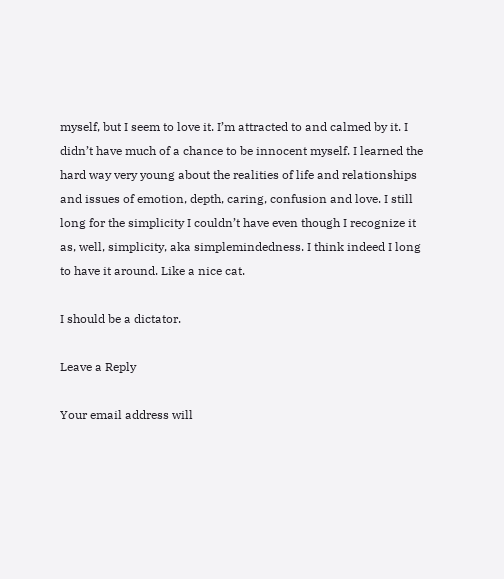myself, but I seem to love it. I’m attracted to and calmed by it. I didn’t have much of a chance to be innocent myself. I learned the hard way very young about the realities of life and relationships and issues of emotion, depth, caring, confusion and love. I still long for the simplicity I couldn’t have even though I recognize it as, well, simplicity, aka simplemindedness. I think indeed I long to have it around. Like a nice cat.

I should be a dictator.

Leave a Reply

Your email address will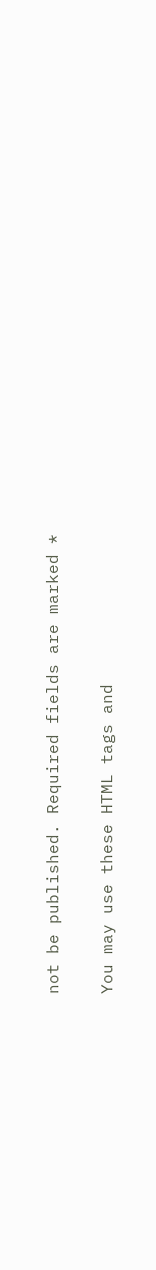not be published. Required fields are marked *

You may use these HTML tags and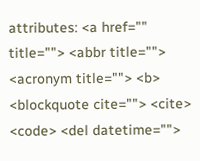attributes: <a href="" title=""> <abbr title=""> <acronym title=""> <b> <blockquote cite=""> <cite> <code> <del datetime="">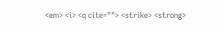<em> <i> <q cite=""> <strike> <strong>